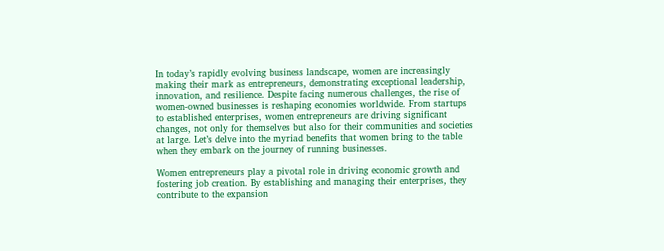In today’s rapidly evolving business landscape, women are increasingly making their mark as entrepreneurs, demonstrating exceptional leadership, innovation, and resilience. Despite facing numerous challenges, the rise of women-owned businesses is reshaping economies worldwide. From startups to established enterprises, women entrepreneurs are driving significant changes, not only for themselves but also for their communities and societies at large. Let’s delve into the myriad benefits that women bring to the table when they embark on the journey of running businesses.

Women entrepreneurs play a pivotal role in driving economic growth and fostering job creation. By establishing and managing their enterprises, they contribute to the expansion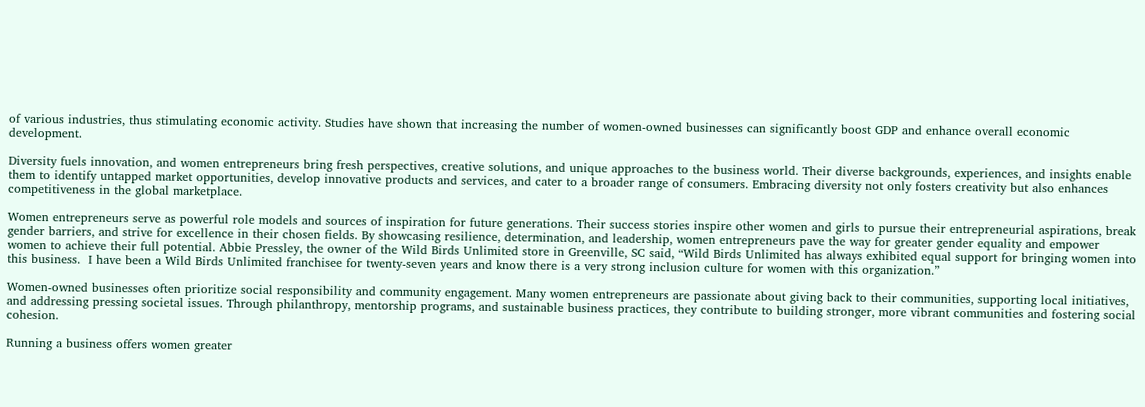of various industries, thus stimulating economic activity. Studies have shown that increasing the number of women-owned businesses can significantly boost GDP and enhance overall economic development.

Diversity fuels innovation, and women entrepreneurs bring fresh perspectives, creative solutions, and unique approaches to the business world. Their diverse backgrounds, experiences, and insights enable them to identify untapped market opportunities, develop innovative products and services, and cater to a broader range of consumers. Embracing diversity not only fosters creativity but also enhances competitiveness in the global marketplace.

Women entrepreneurs serve as powerful role models and sources of inspiration for future generations. Their success stories inspire other women and girls to pursue their entrepreneurial aspirations, break gender barriers, and strive for excellence in their chosen fields. By showcasing resilience, determination, and leadership, women entrepreneurs pave the way for greater gender equality and empower women to achieve their full potential. Abbie Pressley, the owner of the Wild Birds Unlimited store in Greenville, SC said, “Wild Birds Unlimited has always exhibited equal support for bringing women into this business.  I have been a Wild Birds Unlimited franchisee for twenty-seven years and know there is a very strong inclusion culture for women with this organization.”

Women-owned businesses often prioritize social responsibility and community engagement. Many women entrepreneurs are passionate about giving back to their communities, supporting local initiatives, and addressing pressing societal issues. Through philanthropy, mentorship programs, and sustainable business practices, they contribute to building stronger, more vibrant communities and fostering social cohesion.

Running a business offers women greater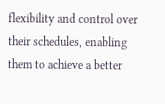flexibility and control over their schedules, enabling them to achieve a better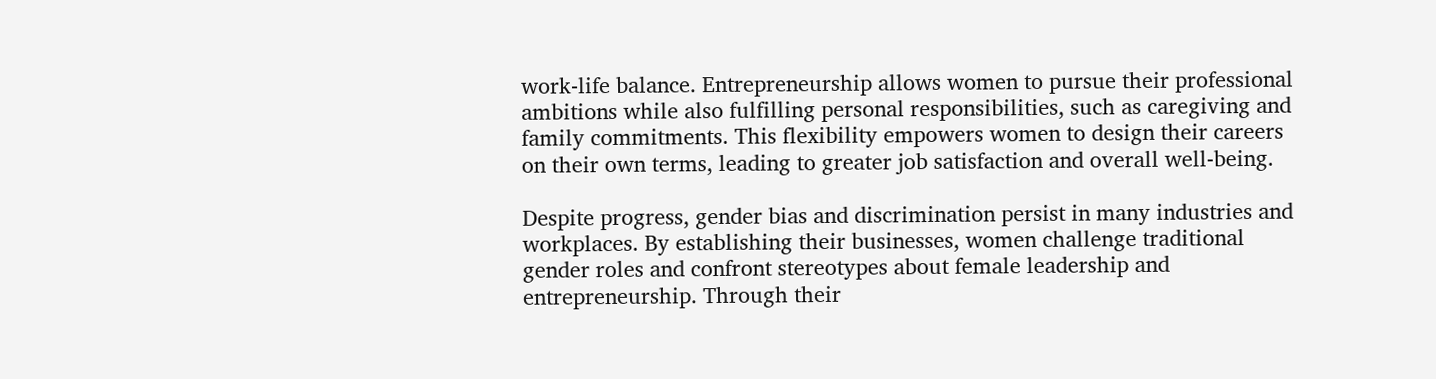work-life balance. Entrepreneurship allows women to pursue their professional ambitions while also fulfilling personal responsibilities, such as caregiving and family commitments. This flexibility empowers women to design their careers on their own terms, leading to greater job satisfaction and overall well-being.

Despite progress, gender bias and discrimination persist in many industries and workplaces. By establishing their businesses, women challenge traditional gender roles and confront stereotypes about female leadership and entrepreneurship. Through their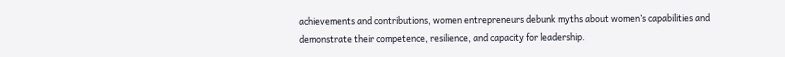achievements and contributions, women entrepreneurs debunk myths about women’s capabilities and demonstrate their competence, resilience, and capacity for leadership.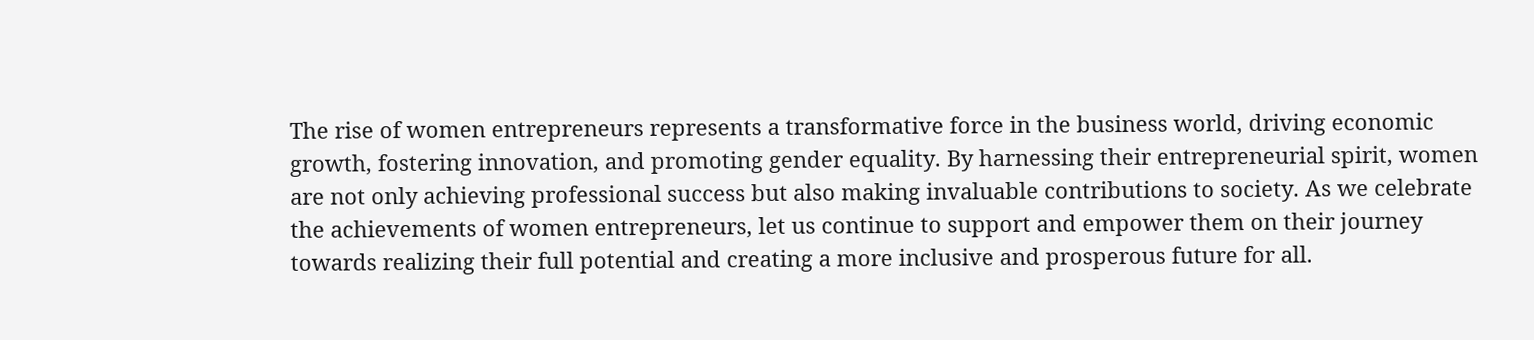The rise of women entrepreneurs represents a transformative force in the business world, driving economic growth, fostering innovation, and promoting gender equality. By harnessing their entrepreneurial spirit, women are not only achieving professional success but also making invaluable contributions to society. As we celebrate the achievements of women entrepreneurs, let us continue to support and empower them on their journey towards realizing their full potential and creating a more inclusive and prosperous future for all.